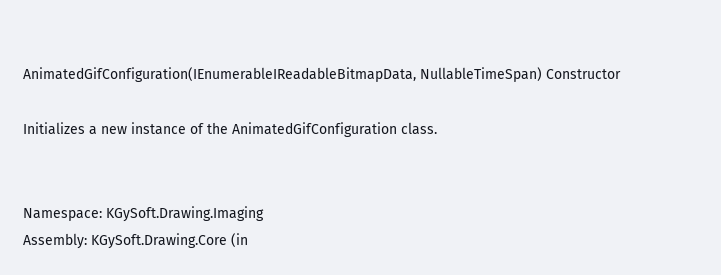AnimatedGifConfiguration(IEnumerableIReadableBitmapData, NullableTimeSpan) Constructor

Initializes a new instance of the AnimatedGifConfiguration class.


Namespace: KGySoft.Drawing.Imaging
Assembly: KGySoft.Drawing.Core (in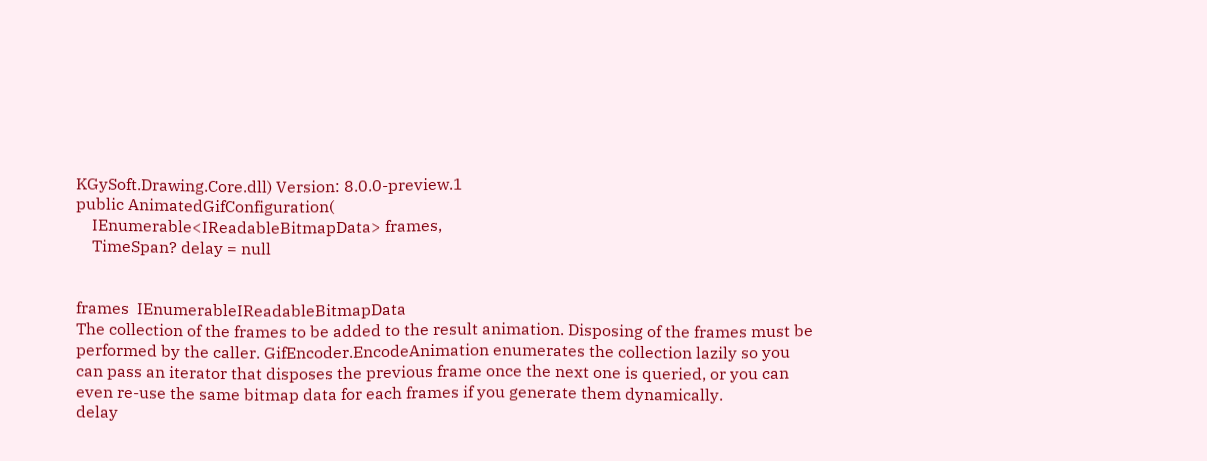KGySoft.Drawing.Core.dll) Version: 8.0.0-preview.1
public AnimatedGifConfiguration(
    IEnumerable<IReadableBitmapData> frames,
    TimeSpan? delay = null


frames  IEnumerableIReadableBitmapData
The collection of the frames to be added to the result animation. Disposing of the frames must be performed by the caller. GifEncoder.EncodeAnimation enumerates the collection lazily so you can pass an iterator that disposes the previous frame once the next one is queried, or you can even re-use the same bitmap data for each frames if you generate them dynamically.
delay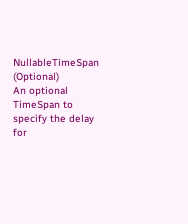NullableTimeSpan  (Optional)
An optional TimeSpan to specify the delay for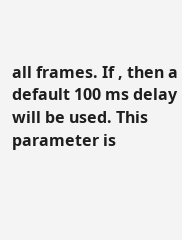all frames. If , then a default 100 ms delay will be used. This parameter is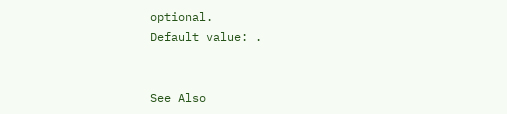optional.
Default value: .


See Also